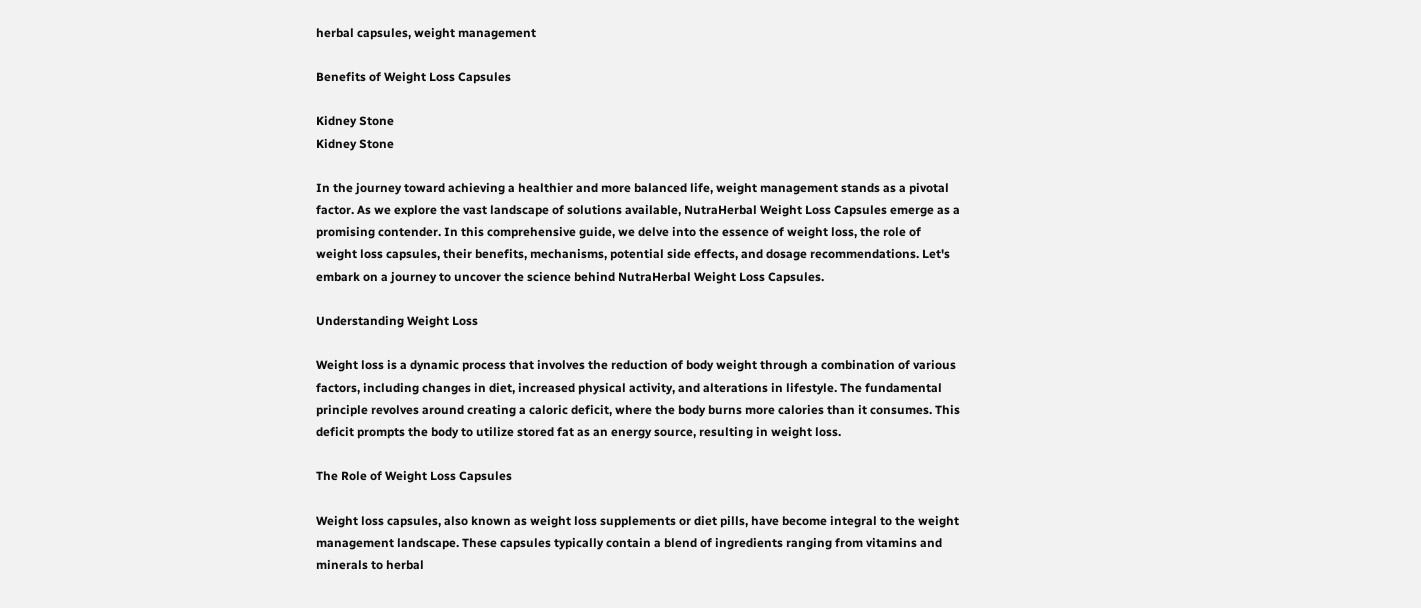herbal capsules, weight management

Benefits of Weight Loss Capsules

Kidney Stone
Kidney Stone

In the journey toward achieving a healthier and more balanced life, weight management stands as a pivotal factor. As we explore the vast landscape of solutions available, NutraHerbal Weight Loss Capsules emerge as a promising contender. In this comprehensive guide, we delve into the essence of weight loss, the role of weight loss capsules, their benefits, mechanisms, potential side effects, and dosage recommendations. Let's embark on a journey to uncover the science behind NutraHerbal Weight Loss Capsules.

Understanding Weight Loss

Weight loss is a dynamic process that involves the reduction of body weight through a combination of various factors, including changes in diet, increased physical activity, and alterations in lifestyle. The fundamental principle revolves around creating a caloric deficit, where the body burns more calories than it consumes. This deficit prompts the body to utilize stored fat as an energy source, resulting in weight loss.

The Role of Weight Loss Capsules

Weight loss capsules, also known as weight loss supplements or diet pills, have become integral to the weight management landscape. These capsules typically contain a blend of ingredients ranging from vitamins and minerals to herbal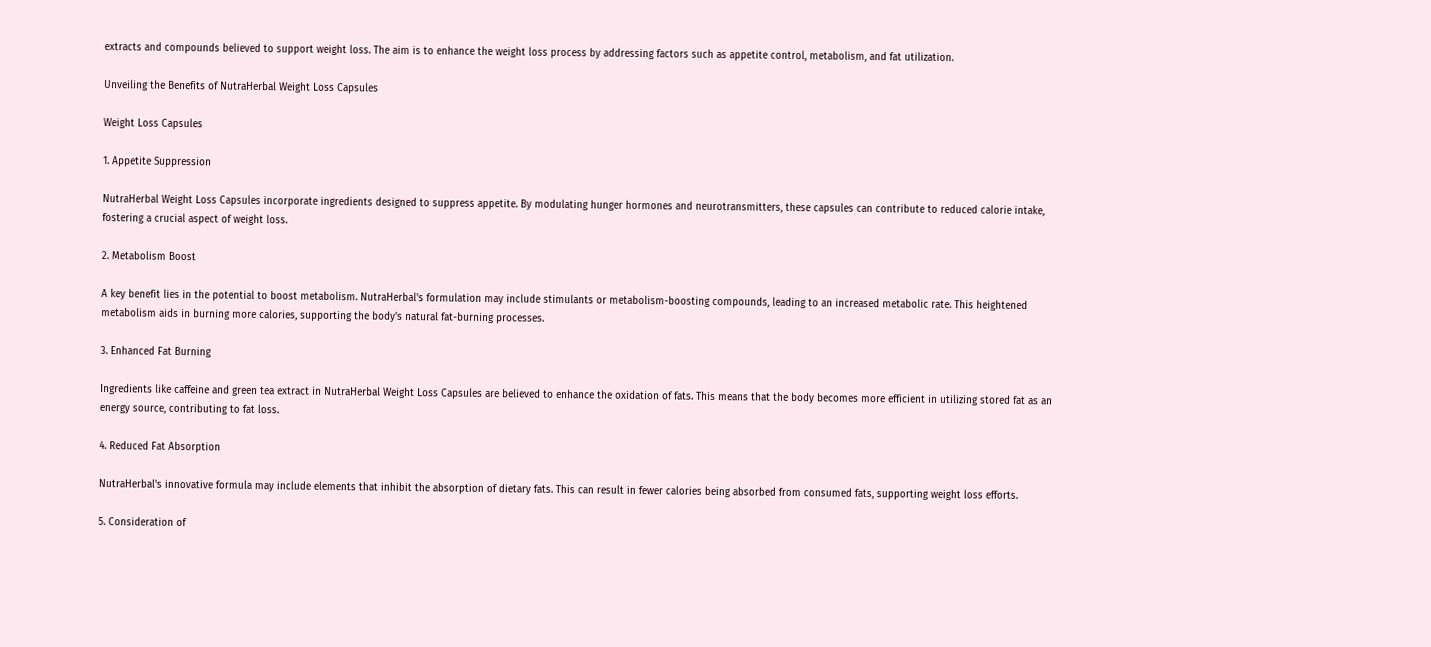extracts and compounds believed to support weight loss. The aim is to enhance the weight loss process by addressing factors such as appetite control, metabolism, and fat utilization.

Unveiling the Benefits of NutraHerbal Weight Loss Capsules

Weight Loss Capsules

1. Appetite Suppression

NutraHerbal Weight Loss Capsules incorporate ingredients designed to suppress appetite. By modulating hunger hormones and neurotransmitters, these capsules can contribute to reduced calorie intake, fostering a crucial aspect of weight loss.

2. Metabolism Boost

A key benefit lies in the potential to boost metabolism. NutraHerbal's formulation may include stimulants or metabolism-boosting compounds, leading to an increased metabolic rate. This heightened metabolism aids in burning more calories, supporting the body's natural fat-burning processes.

3. Enhanced Fat Burning

Ingredients like caffeine and green tea extract in NutraHerbal Weight Loss Capsules are believed to enhance the oxidation of fats. This means that the body becomes more efficient in utilizing stored fat as an energy source, contributing to fat loss.

4. Reduced Fat Absorption

NutraHerbal's innovative formula may include elements that inhibit the absorption of dietary fats. This can result in fewer calories being absorbed from consumed fats, supporting weight loss efforts.

5. Consideration of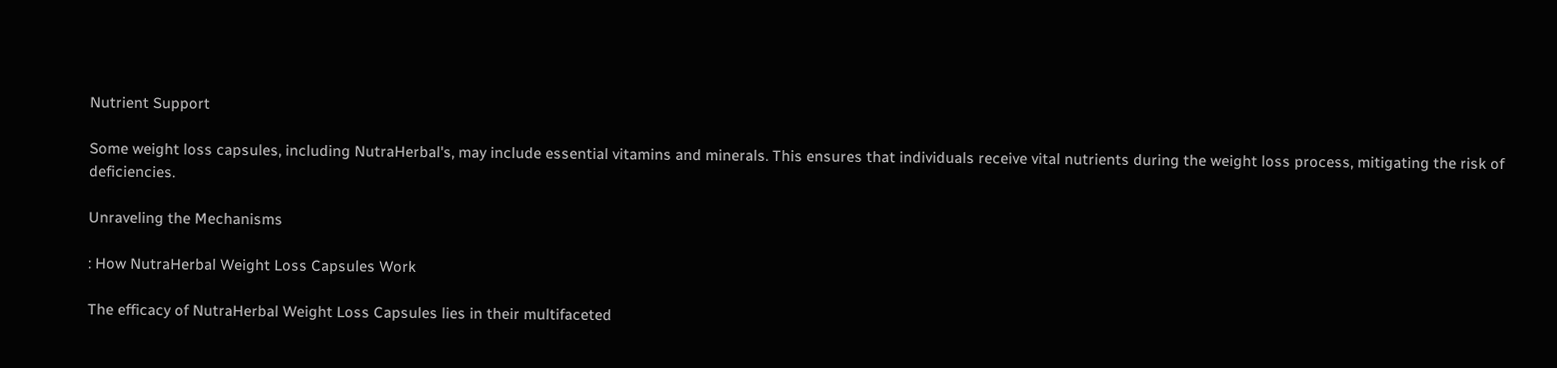Nutrient Support

Some weight loss capsules, including NutraHerbal's, may include essential vitamins and minerals. This ensures that individuals receive vital nutrients during the weight loss process, mitigating the risk of deficiencies.

Unraveling the Mechanisms

: How NutraHerbal Weight Loss Capsules Work

The efficacy of NutraHerbal Weight Loss Capsules lies in their multifaceted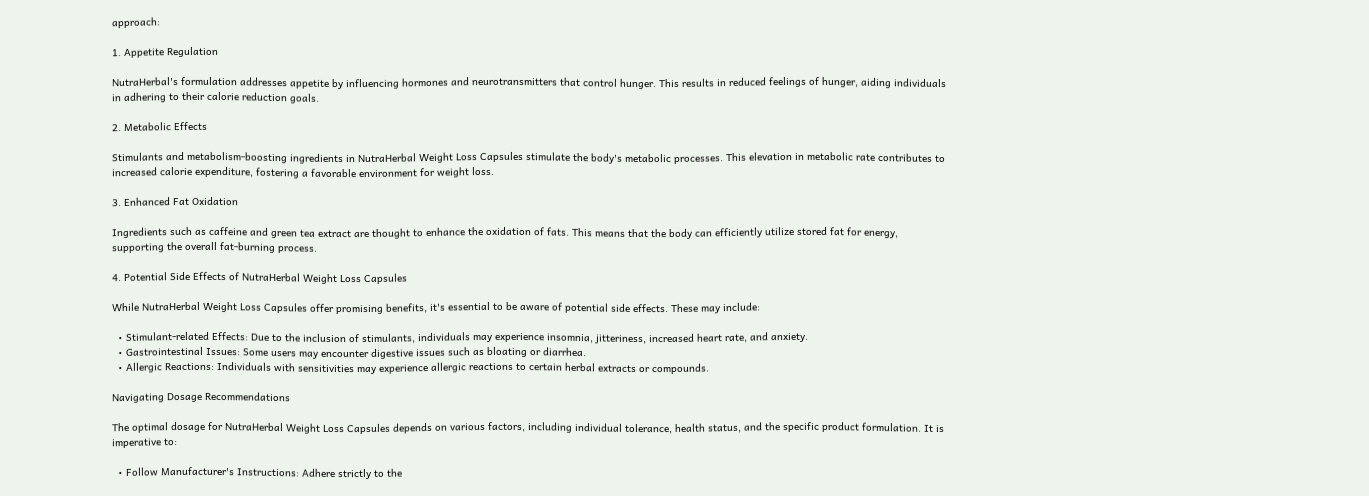approach:

1. Appetite Regulation

NutraHerbal's formulation addresses appetite by influencing hormones and neurotransmitters that control hunger. This results in reduced feelings of hunger, aiding individuals in adhering to their calorie reduction goals.

2. Metabolic Effects

Stimulants and metabolism-boosting ingredients in NutraHerbal Weight Loss Capsules stimulate the body's metabolic processes. This elevation in metabolic rate contributes to increased calorie expenditure, fostering a favorable environment for weight loss.

3. Enhanced Fat Oxidation

Ingredients such as caffeine and green tea extract are thought to enhance the oxidation of fats. This means that the body can efficiently utilize stored fat for energy, supporting the overall fat-burning process.

4. Potential Side Effects of NutraHerbal Weight Loss Capsules

While NutraHerbal Weight Loss Capsules offer promising benefits, it's essential to be aware of potential side effects. These may include:

  • Stimulant-related Effects: Due to the inclusion of stimulants, individuals may experience insomnia, jitteriness, increased heart rate, and anxiety.
  • Gastrointestinal Issues: Some users may encounter digestive issues such as bloating or diarrhea.
  • Allergic Reactions: Individuals with sensitivities may experience allergic reactions to certain herbal extracts or compounds.

Navigating Dosage Recommendations

The optimal dosage for NutraHerbal Weight Loss Capsules depends on various factors, including individual tolerance, health status, and the specific product formulation. It is imperative to:

  • Follow Manufacturer's Instructions: Adhere strictly to the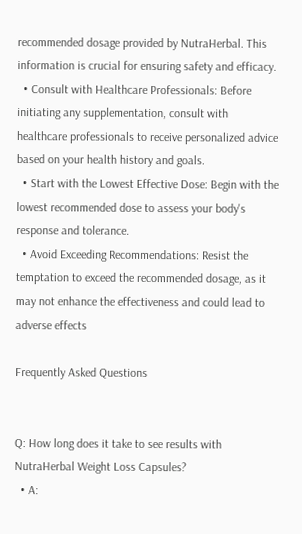recommended dosage provided by NutraHerbal. This information is crucial for ensuring safety and efficacy.
  • Consult with Healthcare Professionals: Before initiating any supplementation, consult with healthcare professionals to receive personalized advice based on your health history and goals.
  • Start with the Lowest Effective Dose: Begin with the lowest recommended dose to assess your body's response and tolerance.
  • Avoid Exceeding Recommendations: Resist the temptation to exceed the recommended dosage, as it may not enhance the effectiveness and could lead to adverse effects

Frequently Asked Questions


Q: How long does it take to see results with NutraHerbal Weight Loss Capsules?
  • A: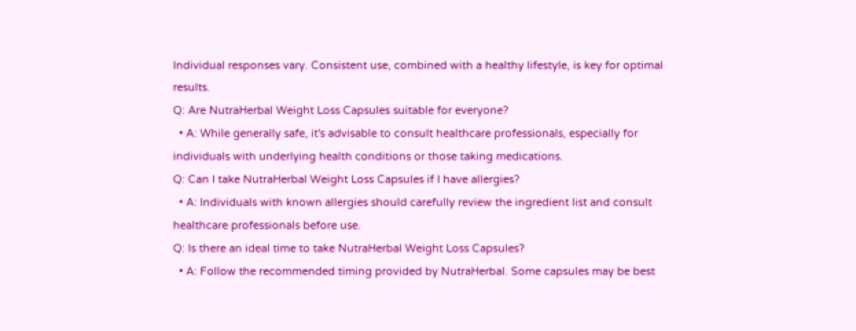Individual responses vary. Consistent use, combined with a healthy lifestyle, is key for optimal results.
Q: Are NutraHerbal Weight Loss Capsules suitable for everyone?
  • A: While generally safe, it's advisable to consult healthcare professionals, especially for individuals with underlying health conditions or those taking medications.
Q: Can I take NutraHerbal Weight Loss Capsules if I have allergies?
  • A: Individuals with known allergies should carefully review the ingredient list and consult healthcare professionals before use.
Q: Is there an ideal time to take NutraHerbal Weight Loss Capsules?
  • A: Follow the recommended timing provided by NutraHerbal. Some capsules may be best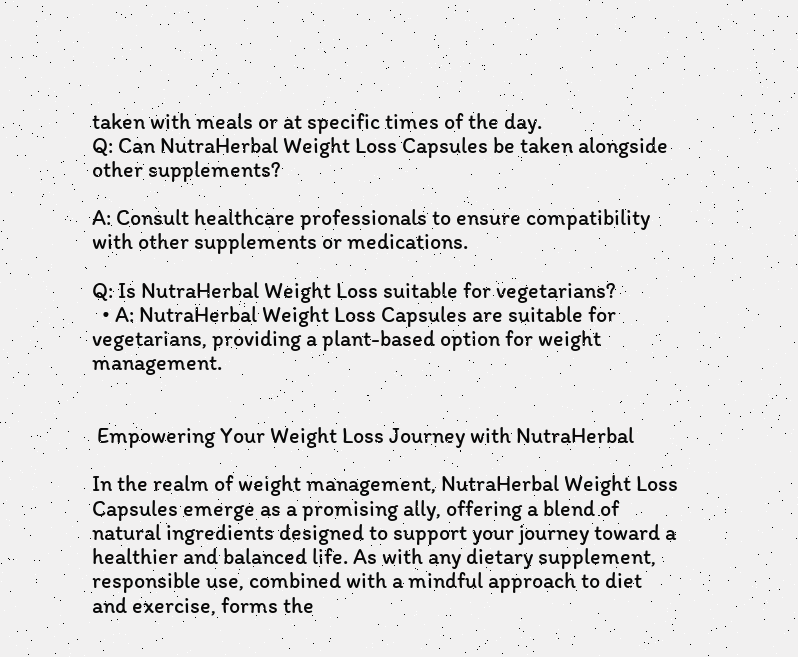taken with meals or at specific times of the day.
Q: Can NutraHerbal Weight Loss Capsules be taken alongside other supplements?

A: Consult healthcare professionals to ensure compatibility with other supplements or medications.

Q: Is NutraHerbal Weight Loss suitable for vegetarians?
  • A: NutraHerbal Weight Loss Capsules are suitable for vegetarians, providing a plant-based option for weight management.


 Empowering Your Weight Loss Journey with NutraHerbal

In the realm of weight management, NutraHerbal Weight Loss Capsules emerge as a promising ally, offering a blend of natural ingredients designed to support your journey toward a healthier and balanced life. As with any dietary supplement, responsible use, combined with a mindful approach to diet and exercise, forms the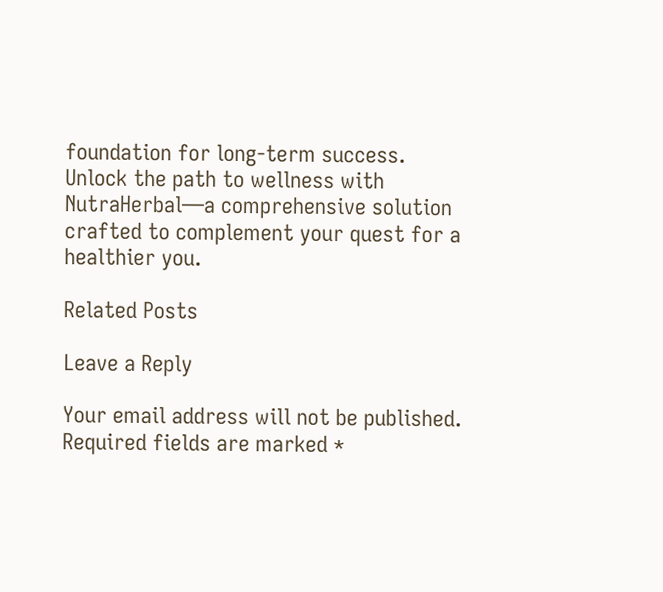foundation for long-term success. Unlock the path to wellness with NutraHerbal—a comprehensive solution crafted to complement your quest for a healthier you.

Related Posts

Leave a Reply

Your email address will not be published. Required fields are marked *